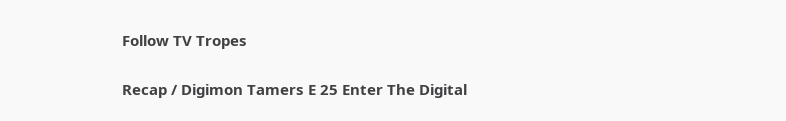Follow TV Tropes


Recap / Digimon Tamers E 25 Enter The Digital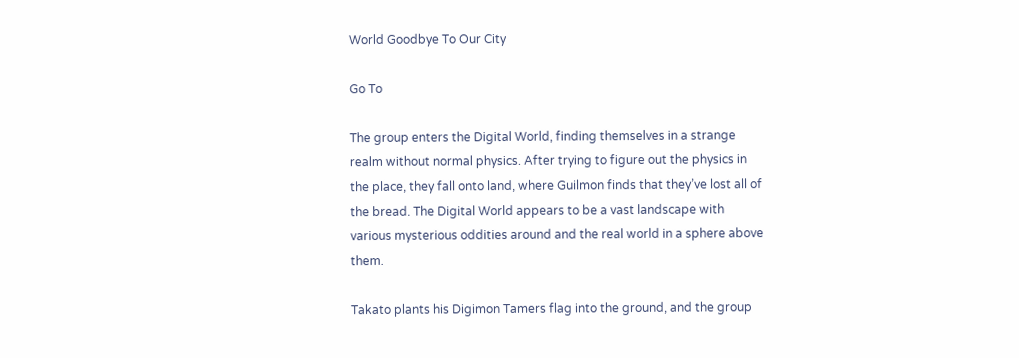World Goodbye To Our City

Go To

The group enters the Digital World, finding themselves in a strange realm without normal physics. After trying to figure out the physics in the place, they fall onto land, where Guilmon finds that they’ve lost all of the bread. The Digital World appears to be a vast landscape with various mysterious oddities around and the real world in a sphere above them.

Takato plants his Digimon Tamers flag into the ground, and the group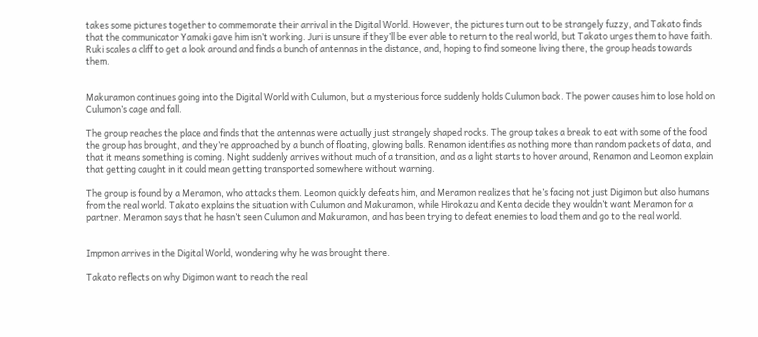takes some pictures together to commemorate their arrival in the Digital World. However, the pictures turn out to be strangely fuzzy, and Takato finds that the communicator Yamaki gave him isn’t working. Juri is unsure if they’ll be ever able to return to the real world, but Takato urges them to have faith. Ruki scales a cliff to get a look around and finds a bunch of antennas in the distance, and, hoping to find someone living there, the group heads towards them.


Makuramon continues going into the Digital World with Culumon, but a mysterious force suddenly holds Culumon back. The power causes him to lose hold on Culumon’s cage and fall.

The group reaches the place and finds that the antennas were actually just strangely shaped rocks. The group takes a break to eat with some of the food the group has brought, and they’re approached by a bunch of floating, glowing balls. Renamon identifies as nothing more than random packets of data, and that it means something is coming. Night suddenly arrives without much of a transition, and as a light starts to hover around, Renamon and Leomon explain that getting caught in it could mean getting transported somewhere without warning.

The group is found by a Meramon, who attacks them. Leomon quickly defeats him, and Meramon realizes that he’s facing not just Digimon but also humans from the real world. Takato explains the situation with Culumon and Makuramon, while Hirokazu and Kenta decide they wouldn’t want Meramon for a partner. Meramon says that he hasn’t seen Culumon and Makuramon, and has been trying to defeat enemies to load them and go to the real world.


Impmon arrives in the Digital World, wondering why he was brought there.

Takato reflects on why Digimon want to reach the real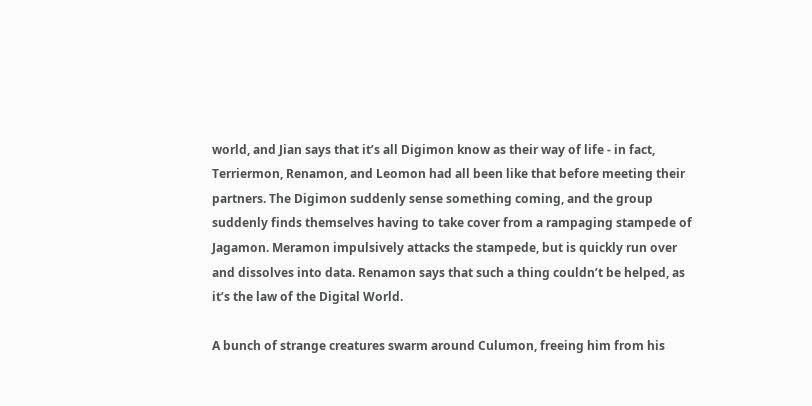world, and Jian says that it’s all Digimon know as their way of life - in fact, Terriermon, Renamon, and Leomon had all been like that before meeting their partners. The Digimon suddenly sense something coming, and the group suddenly finds themselves having to take cover from a rampaging stampede of Jagamon. Meramon impulsively attacks the stampede, but is quickly run over and dissolves into data. Renamon says that such a thing couldn’t be helped, as it’s the law of the Digital World.

A bunch of strange creatures swarm around Culumon, freeing him from his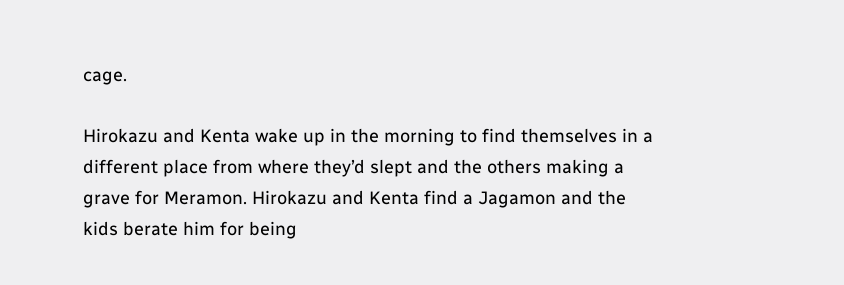cage.

Hirokazu and Kenta wake up in the morning to find themselves in a different place from where they’d slept and the others making a grave for Meramon. Hirokazu and Kenta find a Jagamon and the kids berate him for being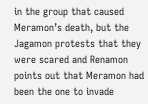in the group that caused Meramon’s death, but the Jagamon protests that they were scared and Renamon points out that Meramon had been the one to invade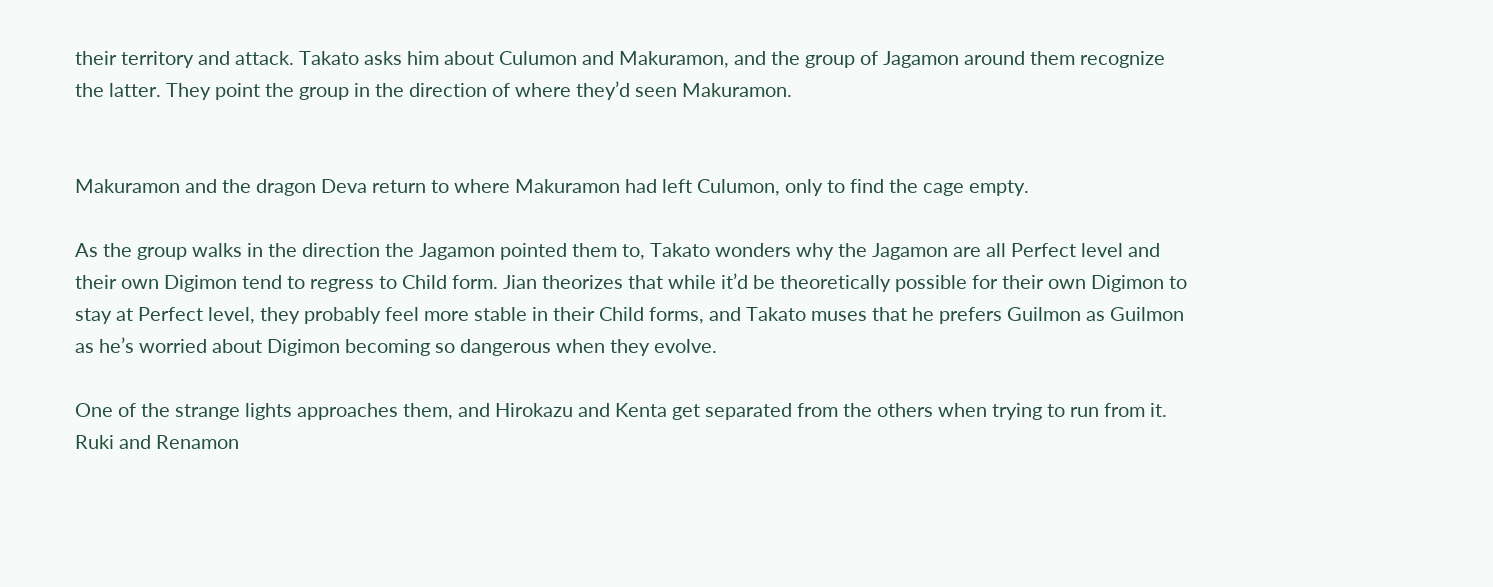their territory and attack. Takato asks him about Culumon and Makuramon, and the group of Jagamon around them recognize the latter. They point the group in the direction of where they’d seen Makuramon.


Makuramon and the dragon Deva return to where Makuramon had left Culumon, only to find the cage empty.

As the group walks in the direction the Jagamon pointed them to, Takato wonders why the Jagamon are all Perfect level and their own Digimon tend to regress to Child form. Jian theorizes that while it’d be theoretically possible for their own Digimon to stay at Perfect level, they probably feel more stable in their Child forms, and Takato muses that he prefers Guilmon as Guilmon as he’s worried about Digimon becoming so dangerous when they evolve.

One of the strange lights approaches them, and Hirokazu and Kenta get separated from the others when trying to run from it. Ruki and Renamon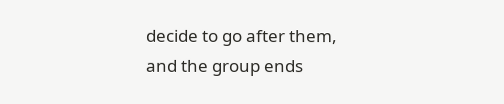decide to go after them, and the group ends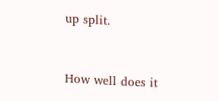up split.



How well does it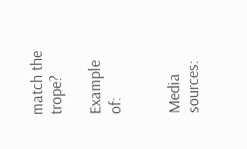match the trope?

Example of:


Media sources: